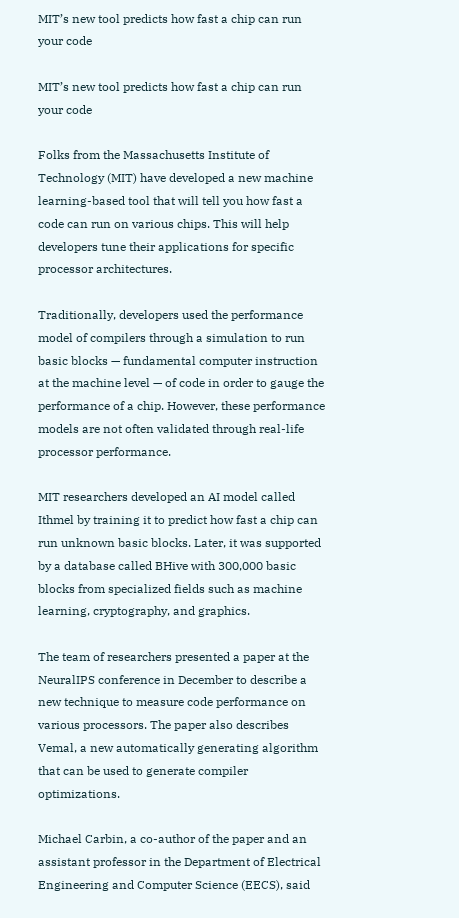MIT’s new tool predicts how fast a chip can run your code

MIT’s new tool predicts how fast a chip can run your code

Folks from the Massachusetts Institute of Technology (MIT) have developed a new machine learning-based tool that will tell you how fast a code can run on various chips. This will help developers tune their applications for specific processor architectures.

Traditionally, developers used the performance model of compilers through a simulation to run basic blocks — fundamental computer instruction at the machine level — of code in order to gauge the performance of a chip. However, these performance models are not often validated through real-life processor performance.

MIT researchers developed an AI model called Ithmel by training it to predict how fast a chip can run unknown basic blocks. Later, it was supported by a database called BHive with 300,000 basic blocks from specialized fields such as machine learning, cryptography, and graphics.

The team of researchers presented a paper at the NeuralIPS conference in December to describe a new technique to measure code performance on various processors. The paper also describes Vemal, a new automatically generating algorithm that can be used to generate compiler optimizations.

Michael Carbin, a co-author of the paper and an assistant professor in the Department of Electrical Engineering and Computer Science (EECS), said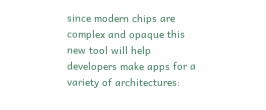since modern chips are complex and opaque this new tool will help developers make apps for a variety of architectures: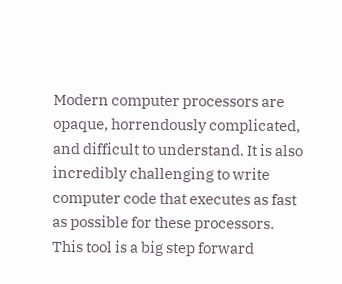Modern computer processors are opaque, horrendously complicated, and difficult to understand. It is also incredibly challenging to write computer code that executes as fast as possible for these processors. This tool is a big step forward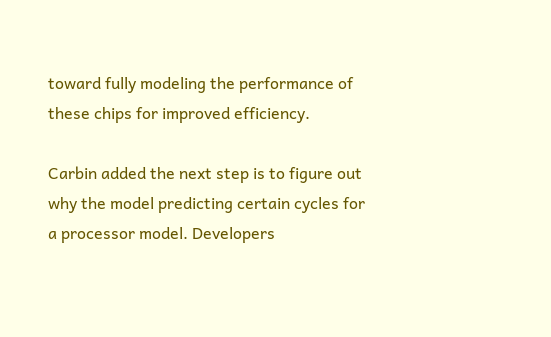toward fully modeling the performance of these chips for improved efficiency.

Carbin added the next step is to figure out why the model predicting certain cycles for a processor model. Developers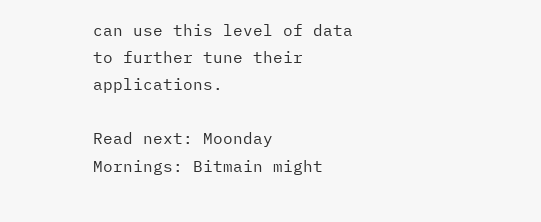can use this level of data to further tune their applications.

Read next: Moonday Mornings: Bitmain might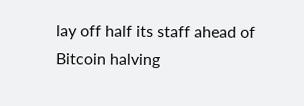lay off half its staff ahead of Bitcoin halving